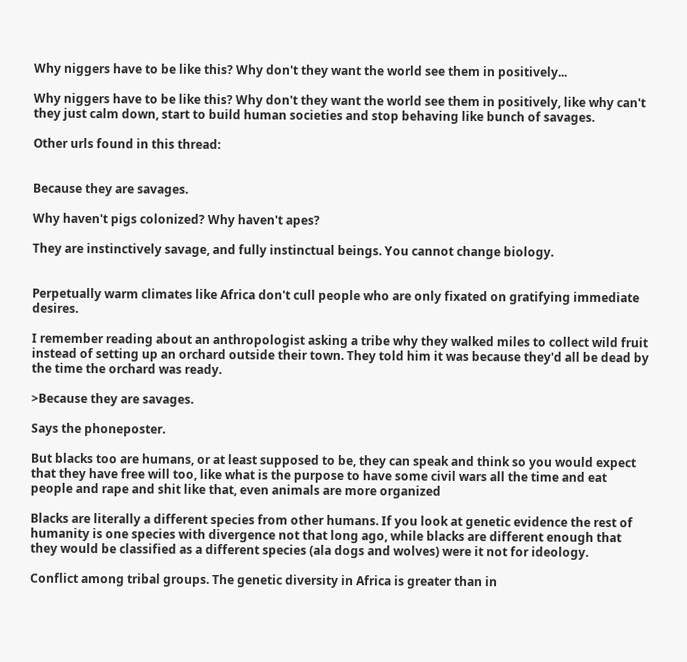Why niggers have to be like this? Why don't they want the world see them in positively...

Why niggers have to be like this? Why don't they want the world see them in positively, like why can't they just calm down, start to build human societies and stop behaving like bunch of savages.

Other urls found in this thread:


Because they are savages.

Why haven't pigs colonized? Why haven't apes?

They are instinctively savage, and fully instinctual beings. You cannot change biology.


Perpetually warm climates like Africa don't cull people who are only fixated on gratifying immediate desires.

I remember reading about an anthropologist asking a tribe why they walked miles to collect wild fruit instead of setting up an orchard outside their town. They told him it was because they'd all be dead by the time the orchard was ready.

>Because they are savages.

Says the phoneposter.

But blacks too are humans, or at least supposed to be, they can speak and think so you would expect that they have free will too, like what is the purpose to have some civil wars all the time and eat people and rape and shit like that, even animals are more organized

Blacks are literally a different species from other humans. If you look at genetic evidence the rest of humanity is one species with divergence not that long ago, while blacks are different enough that they would be classified as a different species (ala dogs and wolves) were it not for ideology.

Conflict among tribal groups. The genetic diversity in Africa is greater than in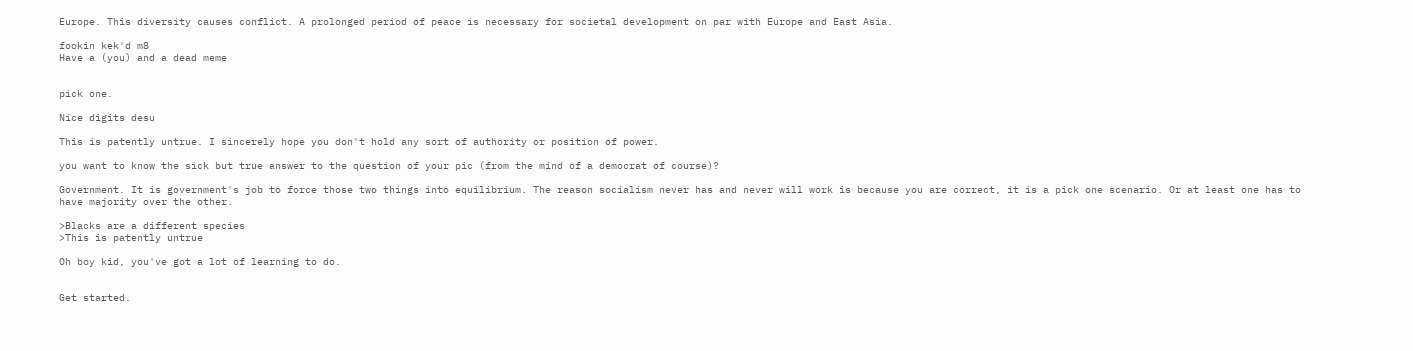Europe. This diversity causes conflict. A prolonged period of peace is necessary for societal development on par with Europe and East Asia.

fookin kek'd m8
Have a (you) and a dead meme


pick one.

Nice digits desu

This is patently untrue. I sincerely hope you don't hold any sort of authority or position of power.

you want to know the sick but true answer to the question of your pic (from the mind of a democrat of course)?

Government. It is government's job to force those two things into equilibrium. The reason socialism never has and never will work is because you are correct, it is a pick one scenario. Or at least one has to have majority over the other.

>Blacks are a different species
>This is patently untrue

Oh boy kid, you've got a lot of learning to do.


Get started.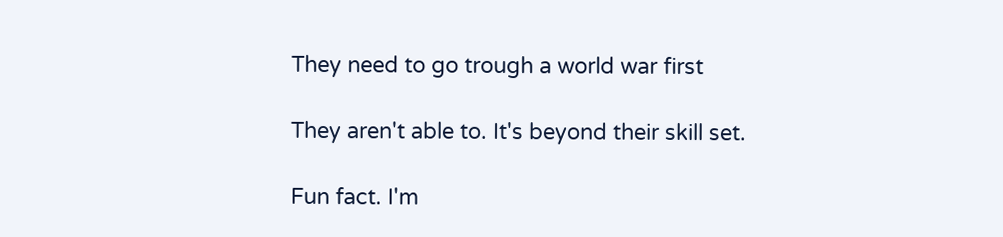They need to go trough a world war first

They aren't able to. It's beyond their skill set.

Fun fact. I'm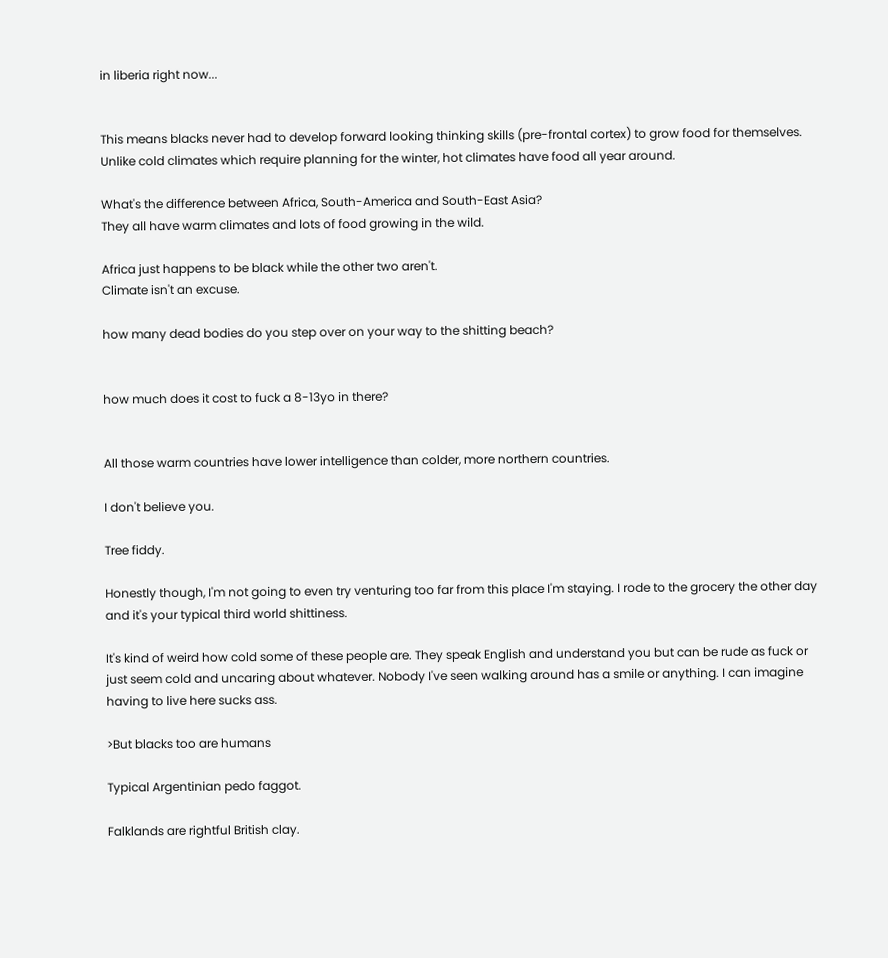in liberia right now...


This means blacks never had to develop forward looking thinking skills (pre-frontal cortex) to grow food for themselves.
Unlike cold climates which require planning for the winter, hot climates have food all year around.

What's the difference between Africa, South-America and South-East Asia?
They all have warm climates and lots of food growing in the wild.

Africa just happens to be black while the other two aren't.
Climate isn't an excuse.

how many dead bodies do you step over on your way to the shitting beach?


how much does it cost to fuck a 8-13yo in there?


All those warm countries have lower intelligence than colder, more northern countries.

I don't believe you.

Tree fiddy.

Honestly though, I'm not going to even try venturing too far from this place I'm staying. I rode to the grocery the other day and it's your typical third world shittiness.

It's kind of weird how cold some of these people are. They speak English and understand you but can be rude as fuck or just seem cold and uncaring about whatever. Nobody I've seen walking around has a smile or anything. I can imagine having to live here sucks ass.

>But blacks too are humans

Typical Argentinian pedo faggot.

Falklands are rightful British clay.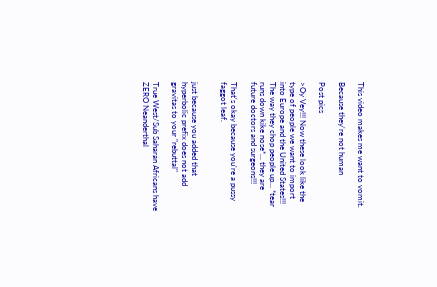This video makes me want to vomit.

Because they're not human

Post pics

>Oy Vey!!! Now these look like the type of people we want to import into Europe and the United States!!! The way they chop people up... *tear runs down kike nose*... they are future doctors and surgeons!!!

That's okay because you're a pussy faggot leaf.


just because you added that hyperbolic prefix does not add gravitas to your "rebuttal"

True West/Sub Saharan Africans have ZERO Neanderthal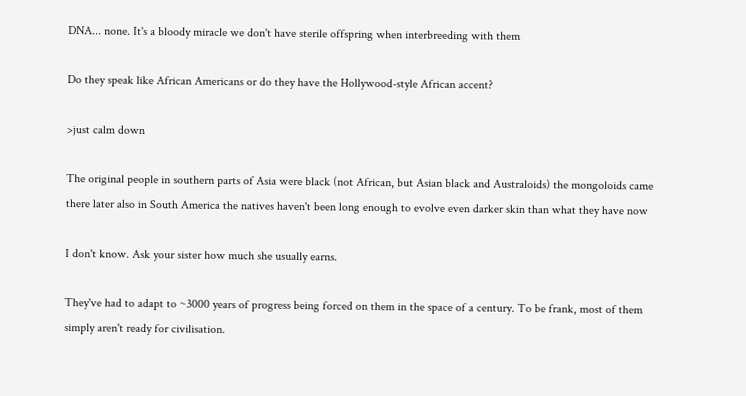DNA... none. It's a bloody miracle we don't have sterile offspring when interbreeding with them

Do they speak like African Americans or do they have the Hollywood-style African accent?

>just calm down

The original people in southern parts of Asia were black (not African, but Asian black and Australoids) the mongoloids came there later also in South America the natives haven't been long enough to evolve even darker skin than what they have now

I don't know. Ask your sister how much she usually earns.

They've had to adapt to ~3000 years of progress being forced on them in the space of a century. To be frank, most of them simply aren't ready for civilisation.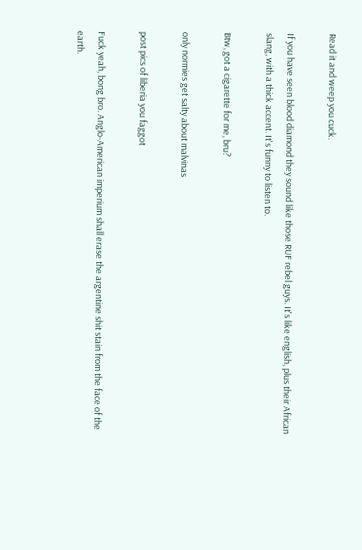Read it and weep you cuck.

If you have seen blood diamond they sound like those RUF rebel guys. It's like english, plus their African slang, with a thick accent. It's funny to listen to.

Btw, got a cigarette for me, bru?

only normies get salty about malvinas

post pics of liberia you faggot

Fuck yeah, bong bro. Anglo-American imperium shall erase the argentine shit stain from the face of the earth.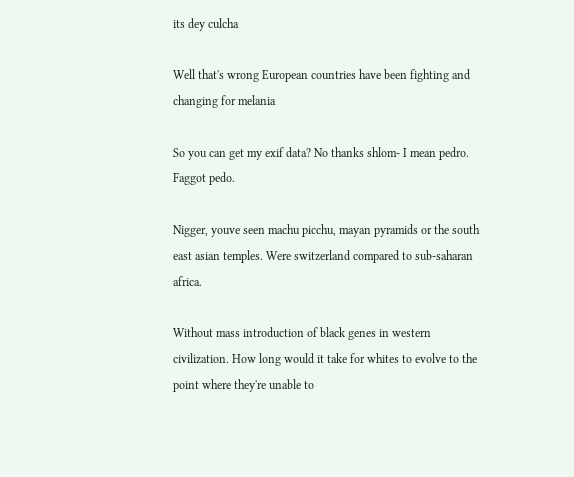its dey culcha

Well that's wrong European countries have been fighting and changing for melania

So you can get my exif data? No thanks shlom- I mean pedro. Faggot pedo.

Nigger, youve seen machu picchu, mayan pyramids or the south east asian temples. Were switzerland compared to sub-saharan africa.

Without mass introduction of black genes in western civilization. How long would it take for whites to evolve to the point where they're unable to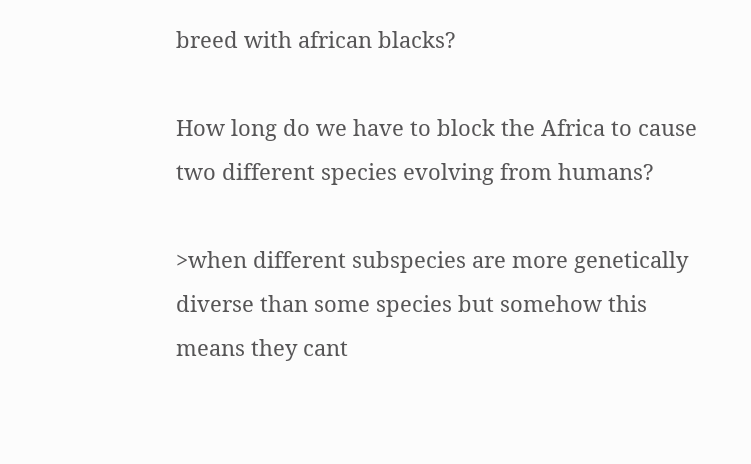breed with african blacks?

How long do we have to block the Africa to cause two different species evolving from humans?

>when different subspecies are more genetically diverse than some species but somehow this means they cant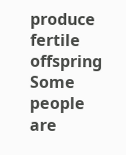produce fertile offspring
Some people are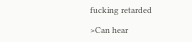fucking retarded

>Can hear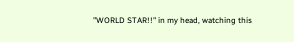"WORLD STAR!!" in my head, watching this